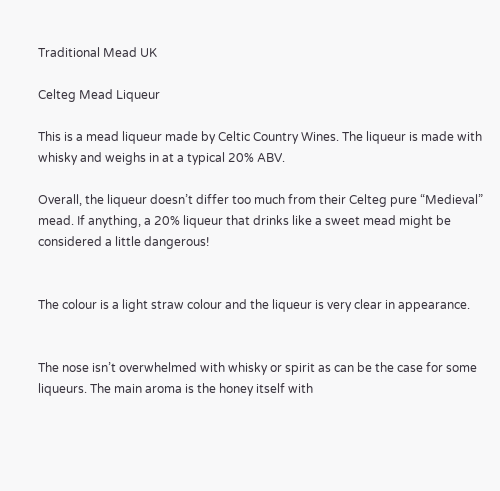Traditional Mead UK

Celteg Mead Liqueur

This is a mead liqueur made by Celtic Country Wines. The liqueur is made with whisky and weighs in at a typical 20% ABV.

Overall, the liqueur doesn’t differ too much from their Celteg pure “Medieval” mead. If anything, a 20% liqueur that drinks like a sweet mead might be considered a little dangerous!


The colour is a light straw colour and the liqueur is very clear in appearance.


The nose isn’t overwhelmed with whisky or spirit as can be the case for some liqueurs. The main aroma is the honey itself with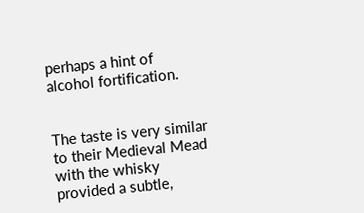perhaps a hint of alcohol fortification.


The taste is very similar to their Medieval Mead with the whisky provided a subtle,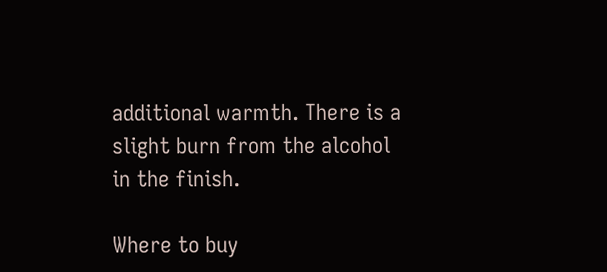additional warmth. There is a slight burn from the alcohol in the finish.

Where to buy